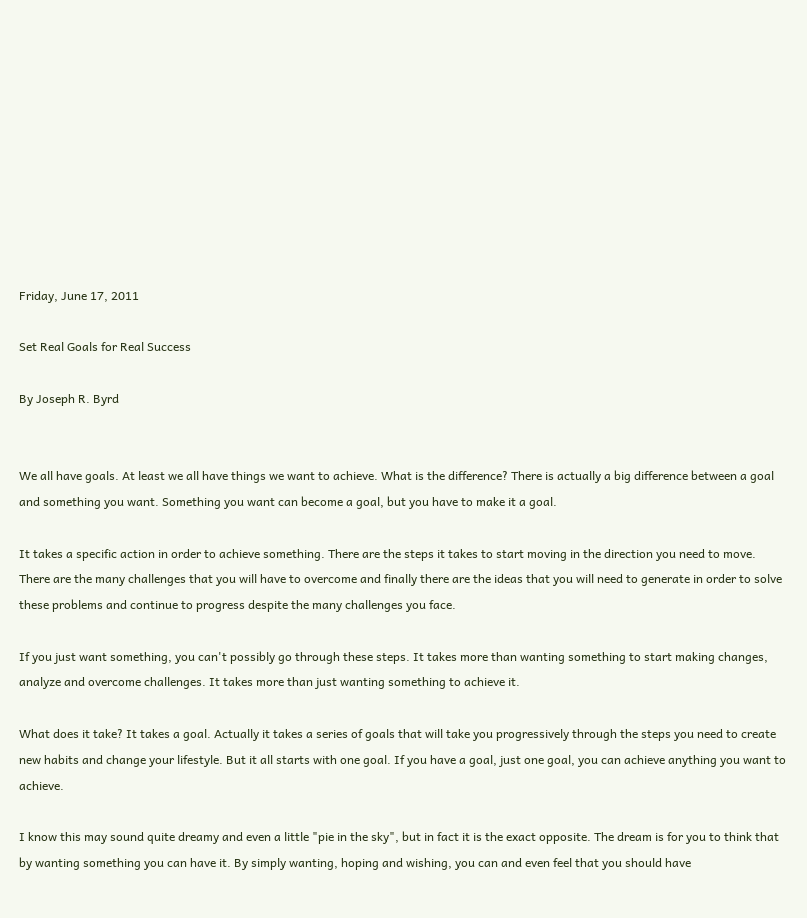Friday, June 17, 2011

Set Real Goals for Real Success

By Joseph R. Byrd


We all have goals. At least we all have things we want to achieve. What is the difference? There is actually a big difference between a goal and something you want. Something you want can become a goal, but you have to make it a goal.

It takes a specific action in order to achieve something. There are the steps it takes to start moving in the direction you need to move. There are the many challenges that you will have to overcome and finally there are the ideas that you will need to generate in order to solve these problems and continue to progress despite the many challenges you face.

If you just want something, you can't possibly go through these steps. It takes more than wanting something to start making changes, analyze and overcome challenges. It takes more than just wanting something to achieve it.

What does it take? It takes a goal. Actually it takes a series of goals that will take you progressively through the steps you need to create new habits and change your lifestyle. But it all starts with one goal. If you have a goal, just one goal, you can achieve anything you want to achieve.

I know this may sound quite dreamy and even a little "pie in the sky", but in fact it is the exact opposite. The dream is for you to think that by wanting something you can have it. By simply wanting, hoping and wishing, you can and even feel that you should have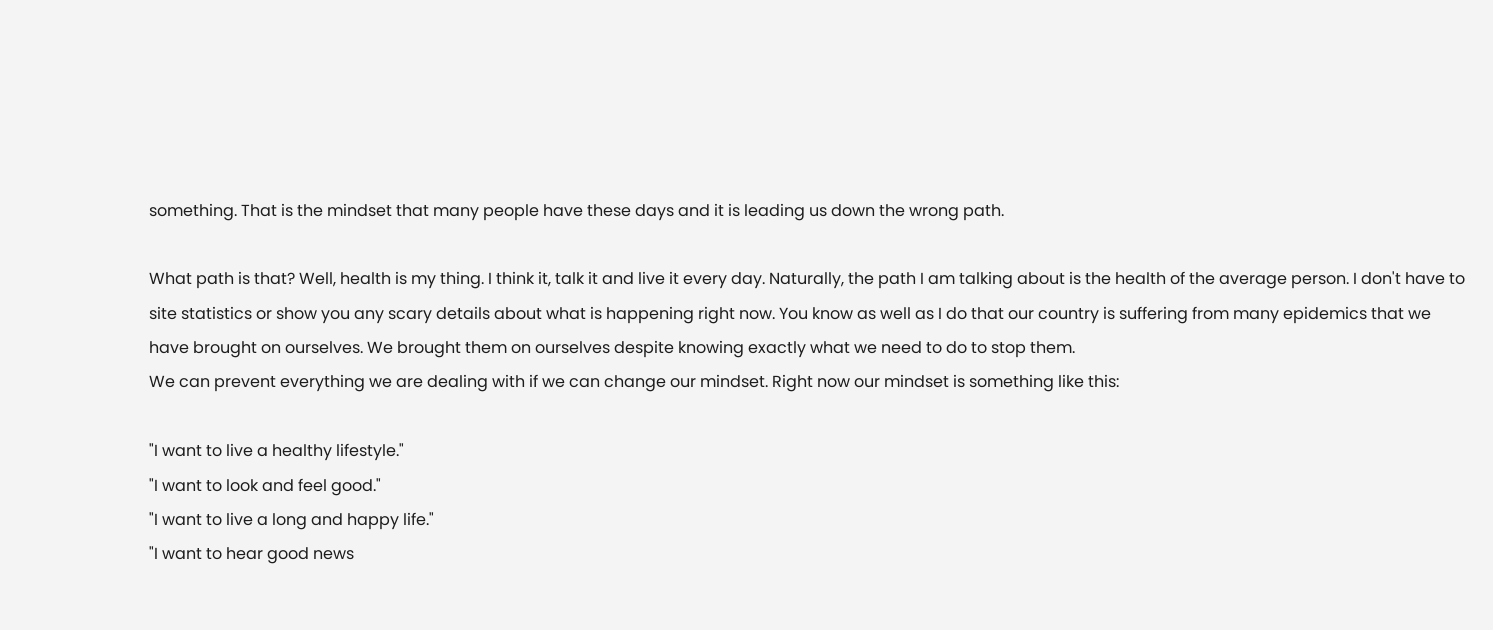something. That is the mindset that many people have these days and it is leading us down the wrong path.

What path is that? Well, health is my thing. I think it, talk it and live it every day. Naturally, the path I am talking about is the health of the average person. I don't have to site statistics or show you any scary details about what is happening right now. You know as well as I do that our country is suffering from many epidemics that we have brought on ourselves. We brought them on ourselves despite knowing exactly what we need to do to stop them.
We can prevent everything we are dealing with if we can change our mindset. Right now our mindset is something like this:

"I want to live a healthy lifestyle."
"I want to look and feel good."
"I want to live a long and happy life."
"I want to hear good news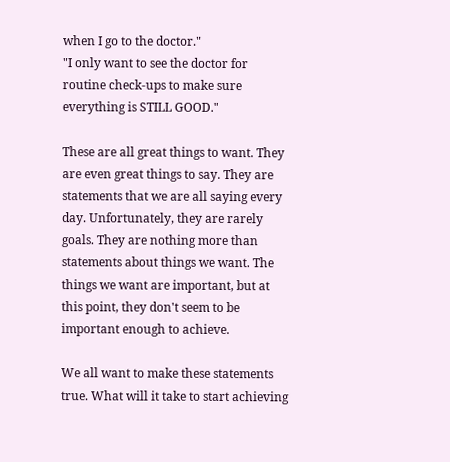when I go to the doctor."
"I only want to see the doctor for routine check-ups to make sure everything is STILL GOOD."

These are all great things to want. They are even great things to say. They are statements that we are all saying every day. Unfortunately, they are rarely goals. They are nothing more than statements about things we want. The things we want are important, but at this point, they don't seem to be important enough to achieve.

We all want to make these statements true. What will it take to start achieving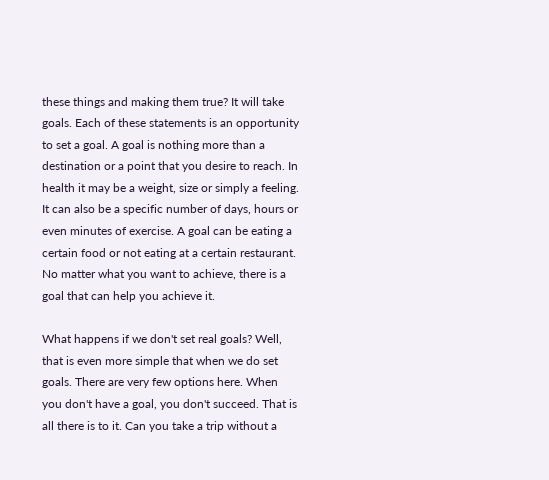these things and making them true? It will take goals. Each of these statements is an opportunity to set a goal. A goal is nothing more than a destination or a point that you desire to reach. In health it may be a weight, size or simply a feeling. It can also be a specific number of days, hours or even minutes of exercise. A goal can be eating a certain food or not eating at a certain restaurant. No matter what you want to achieve, there is a goal that can help you achieve it.

What happens if we don't set real goals? Well, that is even more simple that when we do set goals. There are very few options here. When you don't have a goal, you don't succeed. That is all there is to it. Can you take a trip without a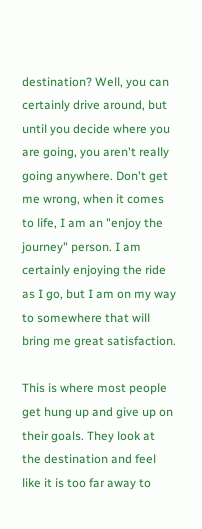destination? Well, you can certainly drive around, but until you decide where you are going, you aren't really going anywhere. Don't get me wrong, when it comes to life, I am an "enjoy the journey" person. I am certainly enjoying the ride as I go, but I am on my way to somewhere that will bring me great satisfaction.

This is where most people get hung up and give up on their goals. They look at the destination and feel like it is too far away to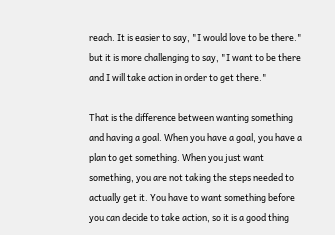reach. It is easier to say, "I would love to be there." but it is more challenging to say, "I want to be there and I will take action in order to get there."

That is the difference between wanting something and having a goal. When you have a goal, you have a plan to get something. When you just want something, you are not taking the steps needed to actually get it. You have to want something before you can decide to take action, so it is a good thing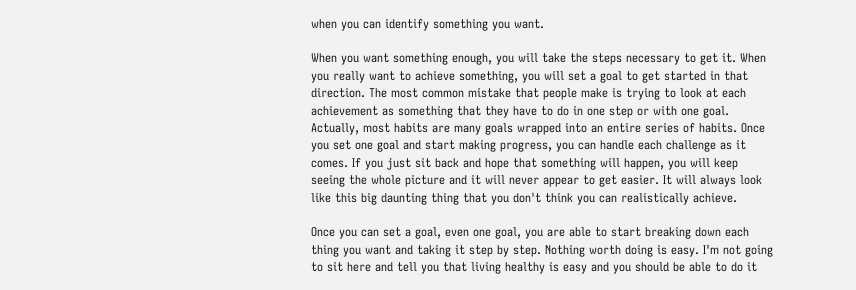when you can identify something you want.

When you want something enough, you will take the steps necessary to get it. When you really want to achieve something, you will set a goal to get started in that direction. The most common mistake that people make is trying to look at each achievement as something that they have to do in one step or with one goal. Actually, most habits are many goals wrapped into an entire series of habits. Once you set one goal and start making progress, you can handle each challenge as it comes. If you just sit back and hope that something will happen, you will keep seeing the whole picture and it will never appear to get easier. It will always look like this big daunting thing that you don't think you can realistically achieve.

Once you can set a goal, even one goal, you are able to start breaking down each thing you want and taking it step by step. Nothing worth doing is easy. I'm not going to sit here and tell you that living healthy is easy and you should be able to do it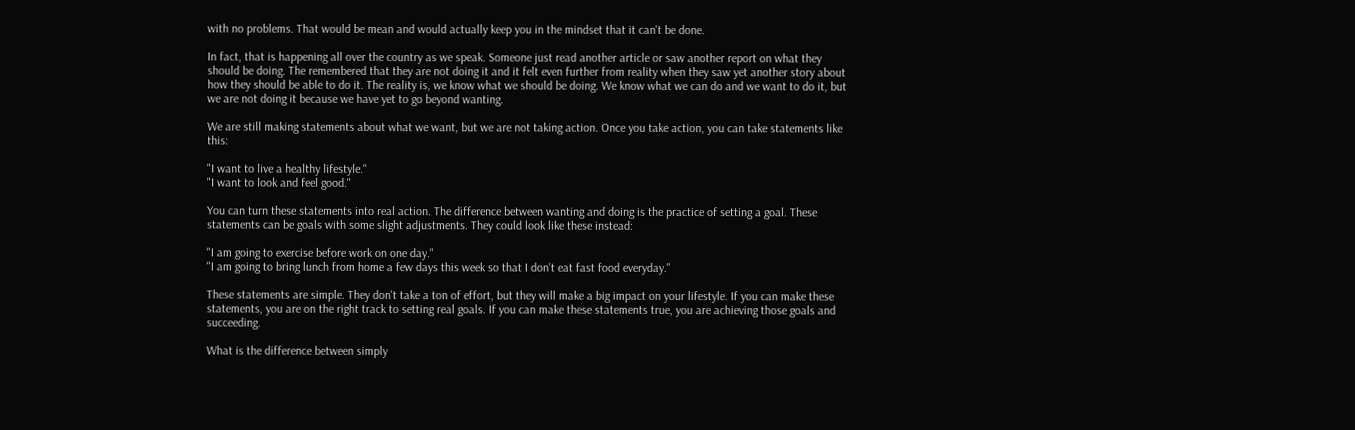with no problems. That would be mean and would actually keep you in the mindset that it can't be done.

In fact, that is happening all over the country as we speak. Someone just read another article or saw another report on what they should be doing. The remembered that they are not doing it and it felt even further from reality when they saw yet another story about how they should be able to do it. The reality is, we know what we should be doing. We know what we can do and we want to do it, but we are not doing it because we have yet to go beyond wanting.

We are still making statements about what we want, but we are not taking action. Once you take action, you can take statements like this:

"I want to live a healthy lifestyle."
"I want to look and feel good."

You can turn these statements into real action. The difference between wanting and doing is the practice of setting a goal. These statements can be goals with some slight adjustments. They could look like these instead:

"I am going to exercise before work on one day."
"I am going to bring lunch from home a few days this week so that I don't eat fast food everyday."

These statements are simple. They don't take a ton of effort, but they will make a big impact on your lifestyle. If you can make these statements, you are on the right track to setting real goals. If you can make these statements true, you are achieving those goals and succeeding.

What is the difference between simply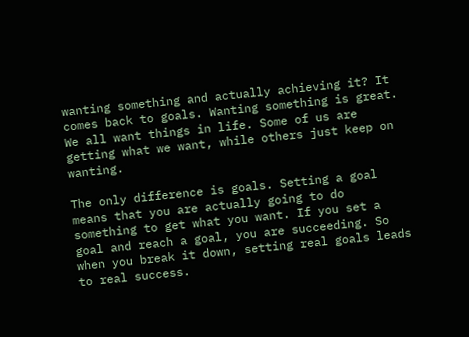wanting something and actually achieving it? It comes back to goals. Wanting something is great. We all want things in life. Some of us are getting what we want, while others just keep on wanting.

The only difference is goals. Setting a goal means that you are actually going to do something to get what you want. If you set a goal and reach a goal, you are succeeding. So when you break it down, setting real goals leads to real success.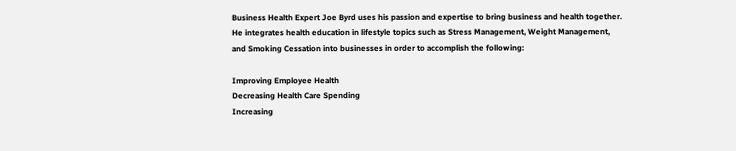Business Health Expert Joe Byrd uses his passion and expertise to bring business and health together. He integrates health education in lifestyle topics such as Stress Management, Weight Management, and Smoking Cessation into businesses in order to accomplish the following:

Improving Employee Health
Decreasing Health Care Spending
Increasing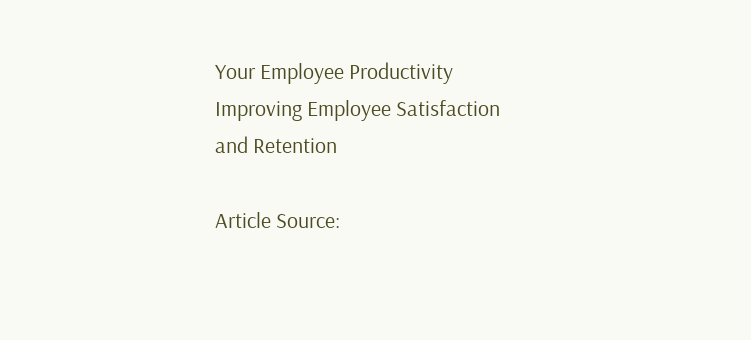Your Employee Productivity
Improving Employee Satisfaction and Retention

Article Source: